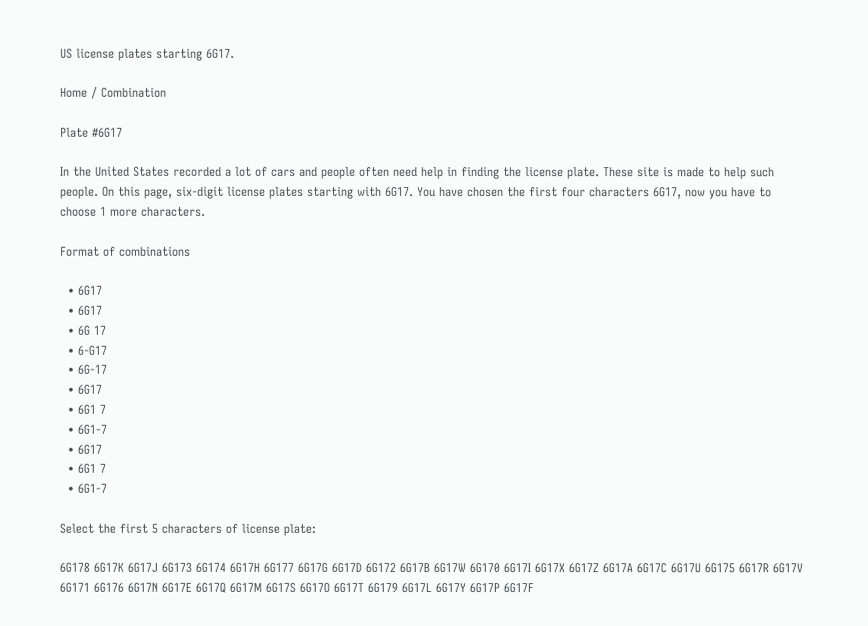US license plates starting 6G17.

Home / Combination

Plate #6G17

In the United States recorded a lot of cars and people often need help in finding the license plate. These site is made to help such people. On this page, six-digit license plates starting with 6G17. You have chosen the first four characters 6G17, now you have to choose 1 more characters.

Format of combinations

  • 6G17
  • 6G17
  • 6G 17
  • 6-G17
  • 6G-17
  • 6G17
  • 6G1 7
  • 6G1-7
  • 6G17
  • 6G1 7
  • 6G1-7

Select the first 5 characters of license plate:

6G178 6G17K 6G17J 6G173 6G174 6G17H 6G177 6G17G 6G17D 6G172 6G17B 6G17W 6G170 6G17I 6G17X 6G17Z 6G17A 6G17C 6G17U 6G175 6G17R 6G17V 6G171 6G176 6G17N 6G17E 6G17Q 6G17M 6G17S 6G17O 6G17T 6G179 6G17L 6G17Y 6G17P 6G17F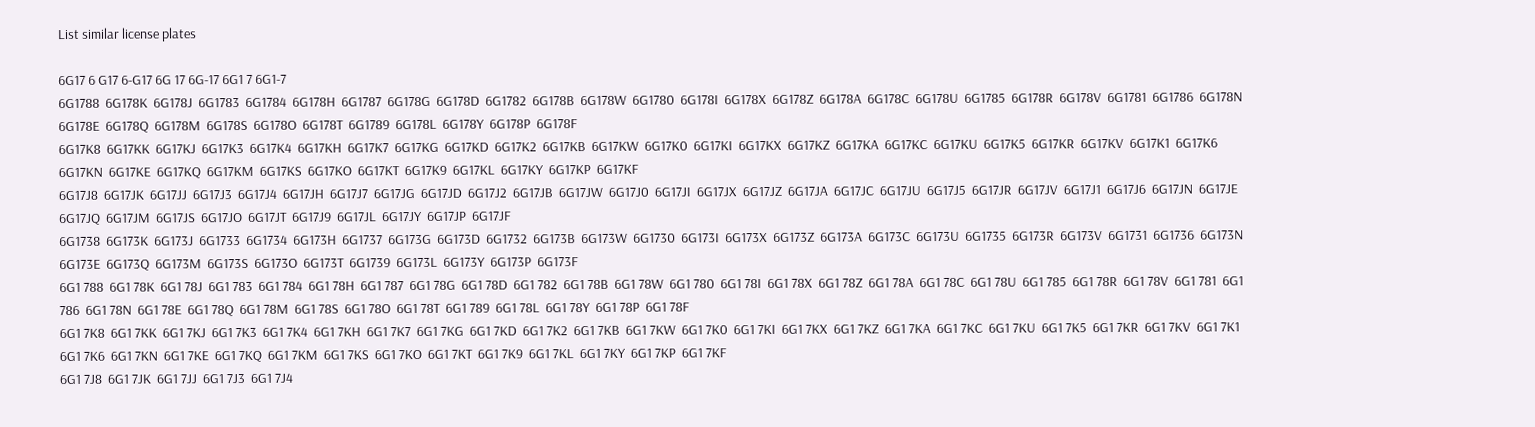List similar license plates

6G17 6 G17 6-G17 6G 17 6G-17 6G1 7 6G1-7
6G1788  6G178K  6G178J  6G1783  6G1784  6G178H  6G1787  6G178G  6G178D  6G1782  6G178B  6G178W  6G1780  6G178I  6G178X  6G178Z  6G178A  6G178C  6G178U  6G1785  6G178R  6G178V  6G1781  6G1786  6G178N  6G178E  6G178Q  6G178M  6G178S  6G178O  6G178T  6G1789  6G178L  6G178Y  6G178P  6G178F
6G17K8  6G17KK  6G17KJ  6G17K3  6G17K4  6G17KH  6G17K7  6G17KG  6G17KD  6G17K2  6G17KB  6G17KW  6G17K0  6G17KI  6G17KX  6G17KZ  6G17KA  6G17KC  6G17KU  6G17K5  6G17KR  6G17KV  6G17K1  6G17K6  6G17KN  6G17KE  6G17KQ  6G17KM  6G17KS  6G17KO  6G17KT  6G17K9  6G17KL  6G17KY  6G17KP  6G17KF
6G17J8  6G17JK  6G17JJ  6G17J3  6G17J4  6G17JH  6G17J7  6G17JG  6G17JD  6G17J2  6G17JB  6G17JW  6G17J0  6G17JI  6G17JX  6G17JZ  6G17JA  6G17JC  6G17JU  6G17J5  6G17JR  6G17JV  6G17J1  6G17J6  6G17JN  6G17JE  6G17JQ  6G17JM  6G17JS  6G17JO  6G17JT  6G17J9  6G17JL  6G17JY  6G17JP  6G17JF
6G1738  6G173K  6G173J  6G1733  6G1734  6G173H  6G1737  6G173G  6G173D  6G1732  6G173B  6G173W  6G1730  6G173I  6G173X  6G173Z  6G173A  6G173C  6G173U  6G1735  6G173R  6G173V  6G1731  6G1736  6G173N  6G173E  6G173Q  6G173M  6G173S  6G173O  6G173T  6G1739  6G173L  6G173Y  6G173P  6G173F
6G1 788  6G1 78K  6G1 78J  6G1 783  6G1 784  6G1 78H  6G1 787  6G1 78G  6G1 78D  6G1 782  6G1 78B  6G1 78W  6G1 780  6G1 78I  6G1 78X  6G1 78Z  6G1 78A  6G1 78C  6G1 78U  6G1 785  6G1 78R  6G1 78V  6G1 781  6G1 786  6G1 78N  6G1 78E  6G1 78Q  6G1 78M  6G1 78S  6G1 78O  6G1 78T  6G1 789  6G1 78L  6G1 78Y  6G1 78P  6G1 78F
6G1 7K8  6G1 7KK  6G1 7KJ  6G1 7K3  6G1 7K4  6G1 7KH  6G1 7K7  6G1 7KG  6G1 7KD  6G1 7K2  6G1 7KB  6G1 7KW  6G1 7K0  6G1 7KI  6G1 7KX  6G1 7KZ  6G1 7KA  6G1 7KC  6G1 7KU  6G1 7K5  6G1 7KR  6G1 7KV  6G1 7K1  6G1 7K6  6G1 7KN  6G1 7KE  6G1 7KQ  6G1 7KM  6G1 7KS  6G1 7KO  6G1 7KT  6G1 7K9  6G1 7KL  6G1 7KY  6G1 7KP  6G1 7KF
6G1 7J8  6G1 7JK  6G1 7JJ  6G1 7J3  6G1 7J4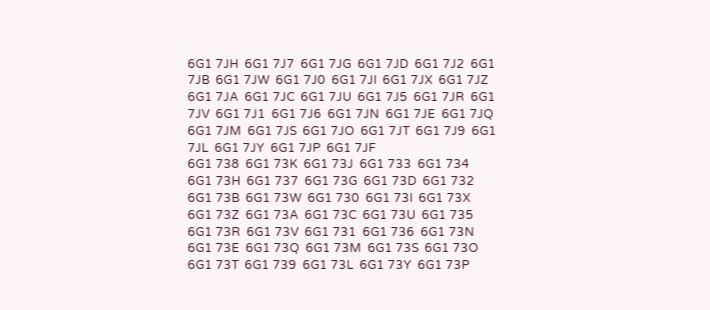6G1 7JH  6G1 7J7  6G1 7JG  6G1 7JD  6G1 7J2  6G1 7JB  6G1 7JW  6G1 7J0  6G1 7JI  6G1 7JX  6G1 7JZ  6G1 7JA  6G1 7JC  6G1 7JU  6G1 7J5  6G1 7JR  6G1 7JV  6G1 7J1  6G1 7J6  6G1 7JN  6G1 7JE  6G1 7JQ  6G1 7JM  6G1 7JS  6G1 7JO  6G1 7JT  6G1 7J9  6G1 7JL  6G1 7JY  6G1 7JP  6G1 7JF
6G1 738  6G1 73K  6G1 73J  6G1 733  6G1 734  6G1 73H  6G1 737  6G1 73G  6G1 73D  6G1 732  6G1 73B  6G1 73W  6G1 730  6G1 73I  6G1 73X  6G1 73Z  6G1 73A  6G1 73C  6G1 73U  6G1 735  6G1 73R  6G1 73V  6G1 731  6G1 736  6G1 73N  6G1 73E  6G1 73Q  6G1 73M  6G1 73S  6G1 73O  6G1 73T  6G1 739  6G1 73L  6G1 73Y  6G1 73P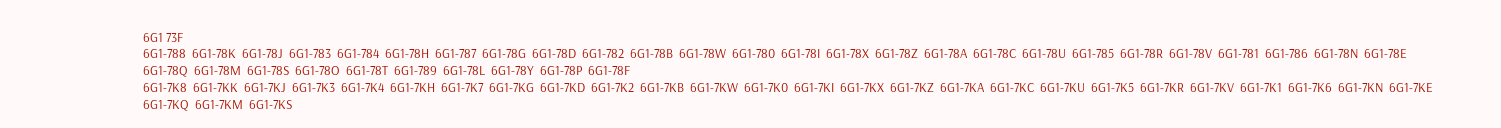6G1 73F
6G1-788  6G1-78K  6G1-78J  6G1-783  6G1-784  6G1-78H  6G1-787  6G1-78G  6G1-78D  6G1-782  6G1-78B  6G1-78W  6G1-780  6G1-78I  6G1-78X  6G1-78Z  6G1-78A  6G1-78C  6G1-78U  6G1-785  6G1-78R  6G1-78V  6G1-781  6G1-786  6G1-78N  6G1-78E  6G1-78Q  6G1-78M  6G1-78S  6G1-78O  6G1-78T  6G1-789  6G1-78L  6G1-78Y  6G1-78P  6G1-78F
6G1-7K8  6G1-7KK  6G1-7KJ  6G1-7K3  6G1-7K4  6G1-7KH  6G1-7K7  6G1-7KG  6G1-7KD  6G1-7K2  6G1-7KB  6G1-7KW  6G1-7K0  6G1-7KI  6G1-7KX  6G1-7KZ  6G1-7KA  6G1-7KC  6G1-7KU  6G1-7K5  6G1-7KR  6G1-7KV  6G1-7K1  6G1-7K6  6G1-7KN  6G1-7KE  6G1-7KQ  6G1-7KM  6G1-7KS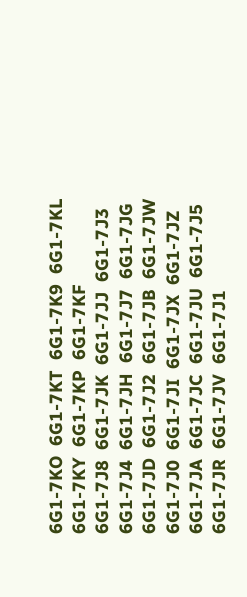6G1-7KO  6G1-7KT  6G1-7K9  6G1-7KL  6G1-7KY  6G1-7KP  6G1-7KF
6G1-7J8  6G1-7JK  6G1-7JJ  6G1-7J3  6G1-7J4  6G1-7JH  6G1-7J7  6G1-7JG  6G1-7JD  6G1-7J2  6G1-7JB  6G1-7JW  6G1-7J0  6G1-7JI  6G1-7JX  6G1-7JZ  6G1-7JA  6G1-7JC  6G1-7JU  6G1-7J5  6G1-7JR  6G1-7JV  6G1-7J1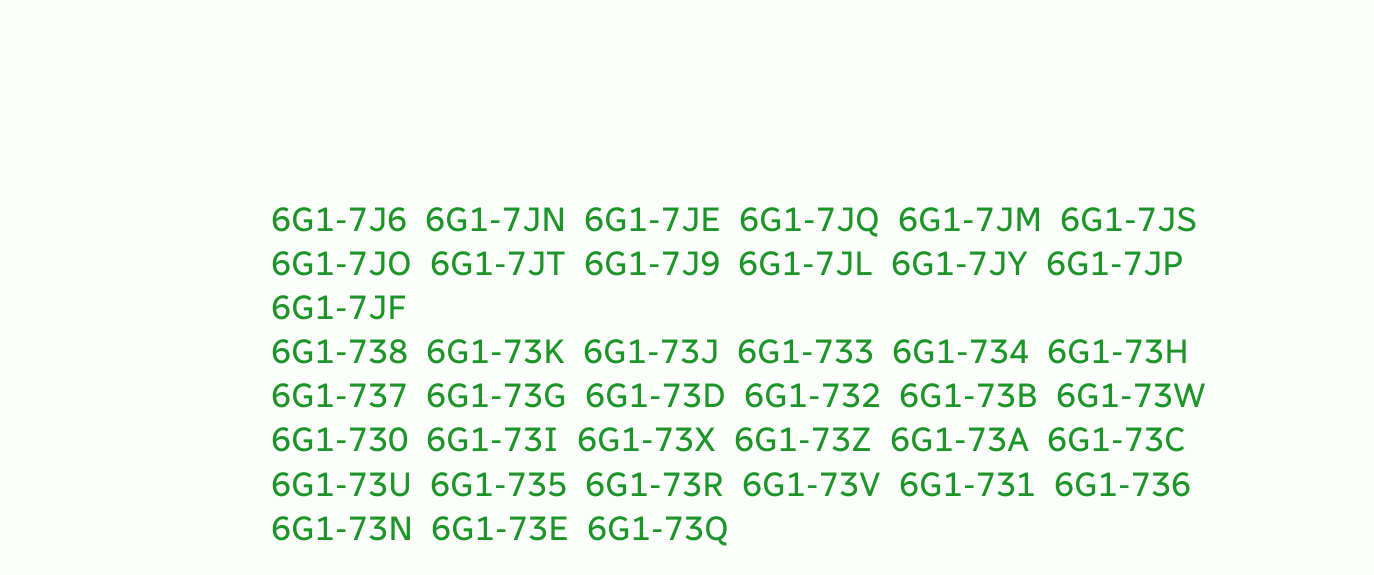6G1-7J6  6G1-7JN  6G1-7JE  6G1-7JQ  6G1-7JM  6G1-7JS  6G1-7JO  6G1-7JT  6G1-7J9  6G1-7JL  6G1-7JY  6G1-7JP  6G1-7JF
6G1-738  6G1-73K  6G1-73J  6G1-733  6G1-734  6G1-73H  6G1-737  6G1-73G  6G1-73D  6G1-732  6G1-73B  6G1-73W  6G1-730  6G1-73I  6G1-73X  6G1-73Z  6G1-73A  6G1-73C  6G1-73U  6G1-735  6G1-73R  6G1-73V  6G1-731  6G1-736  6G1-73N  6G1-73E  6G1-73Q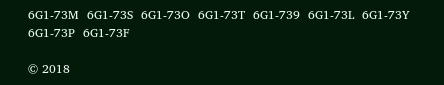6G1-73M  6G1-73S  6G1-73O  6G1-73T  6G1-739  6G1-73L  6G1-73Y  6G1-73P  6G1-73F

© 2018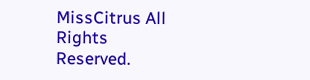MissCitrus All Rights Reserved.